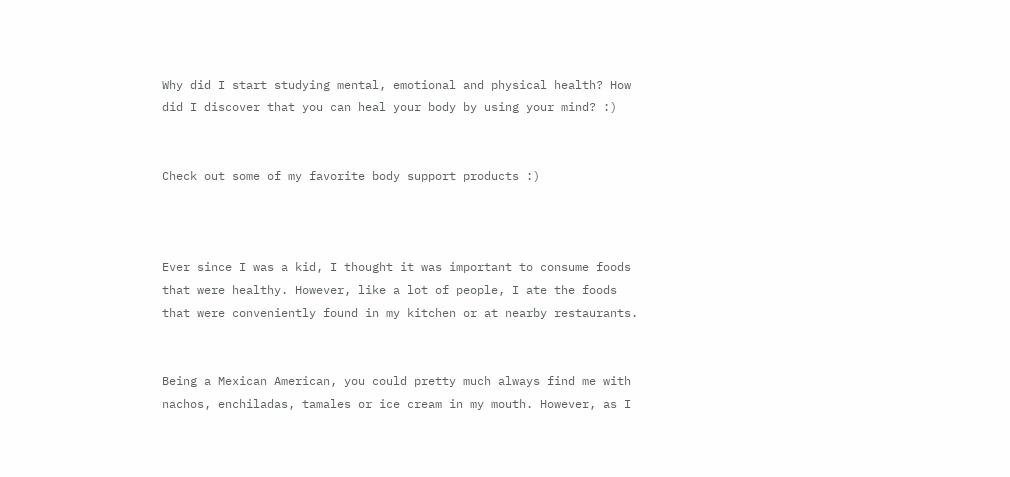Why did I start studying mental, emotional and physical health? How did I discover that you can heal your body by using your mind? :)


Check out some of my favorite body support products :)



Ever since I was a kid, I thought it was important to consume foods that were healthy. However, like a lot of people, I ate the foods that were conveniently found in my kitchen or at nearby restaurants.


Being a Mexican American, you could pretty much always find me with nachos, enchiladas, tamales or ice cream in my mouth. However, as I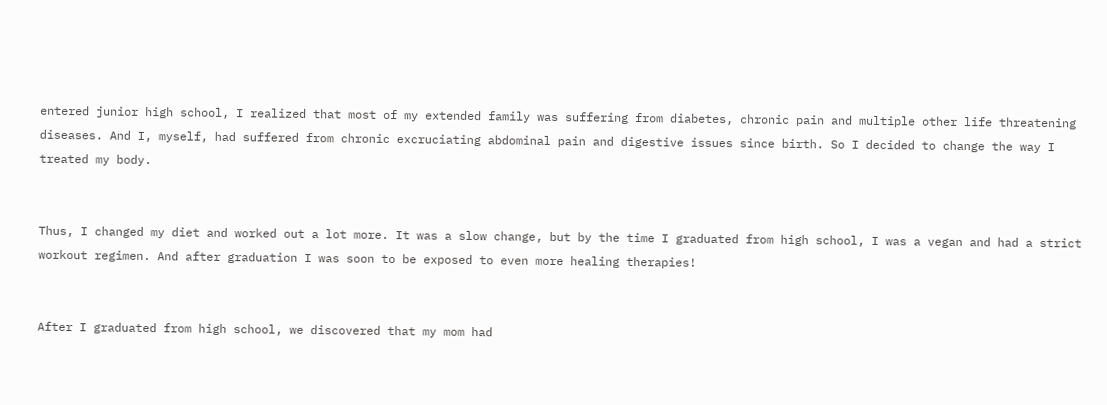entered junior high school, I realized that most of my extended family was suffering from diabetes, chronic pain and multiple other life threatening diseases. And I, myself, had suffered from chronic excruciating abdominal pain and digestive issues since birth. So I decided to change the way I treated my body.


Thus, I changed my diet and worked out a lot more. It was a slow change, but by the time I graduated from high school, I was a vegan and had a strict workout regimen. And after graduation I was soon to be exposed to even more healing therapies!


After I graduated from high school, we discovered that my mom had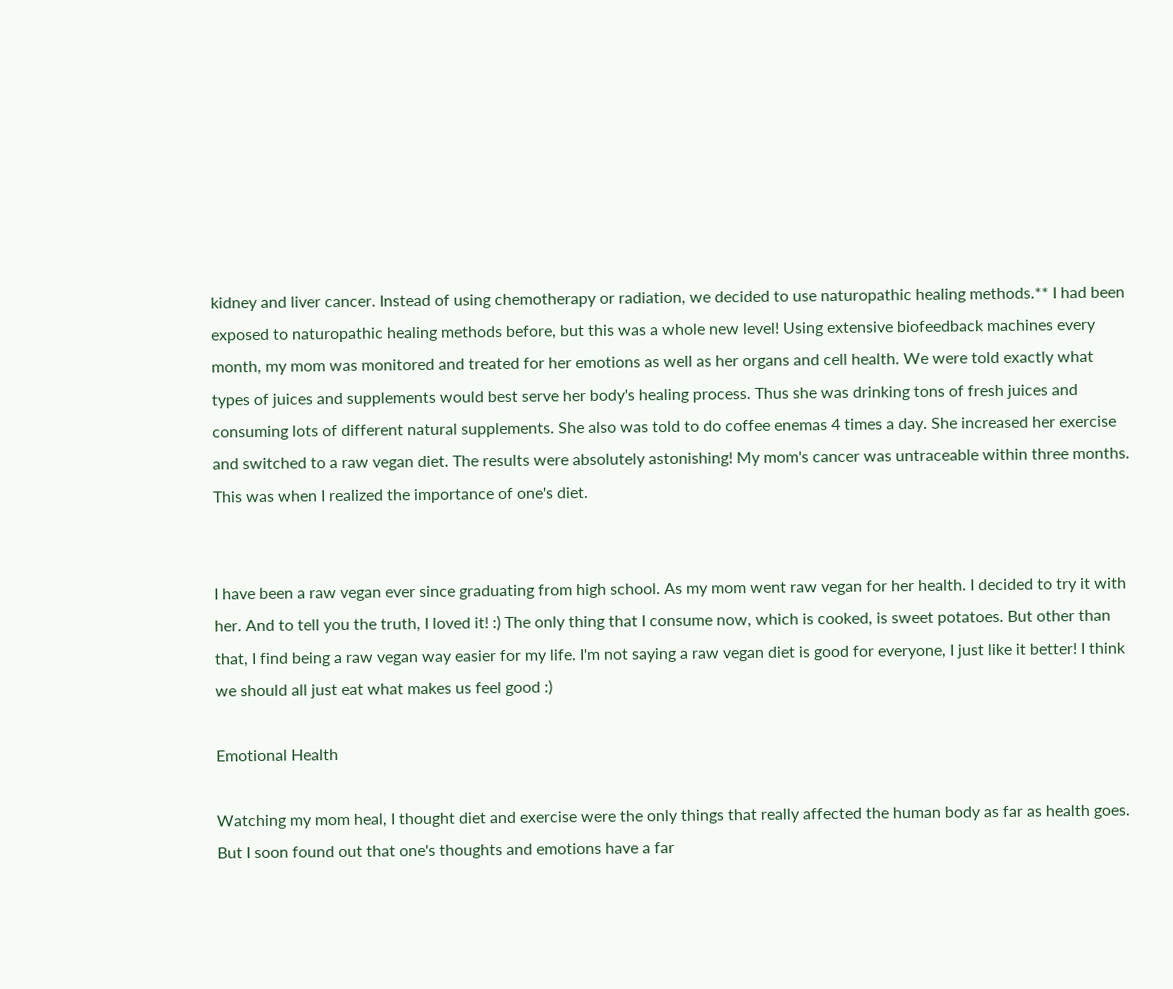kidney and liver cancer. Instead of using chemotherapy or radiation, we decided to use naturopathic healing methods.** I had been exposed to naturopathic healing methods before, but this was a whole new level! Using extensive biofeedback machines every month, my mom was monitored and treated for her emotions as well as her organs and cell health. We were told exactly what types of juices and supplements would best serve her body's healing process. Thus she was drinking tons of fresh juices and consuming lots of different natural supplements. She also was told to do coffee enemas 4 times a day. She increased her exercise and switched to a raw vegan diet. The results were absolutely astonishing! My mom's cancer was untraceable within three months. This was when I realized the importance of one's diet.


I have been a raw vegan ever since graduating from high school. As my mom went raw vegan for her health. I decided to try it with her. And to tell you the truth, I loved it! :) The only thing that I consume now, which is cooked, is sweet potatoes. But other than that, I find being a raw vegan way easier for my life. I'm not saying a raw vegan diet is good for everyone, I just like it better! I think we should all just eat what makes us feel good :)

Emotional Health

Watching my mom heal, I thought diet and exercise were the only things that really affected the human body as far as health goes. But I soon found out that one's thoughts and emotions have a far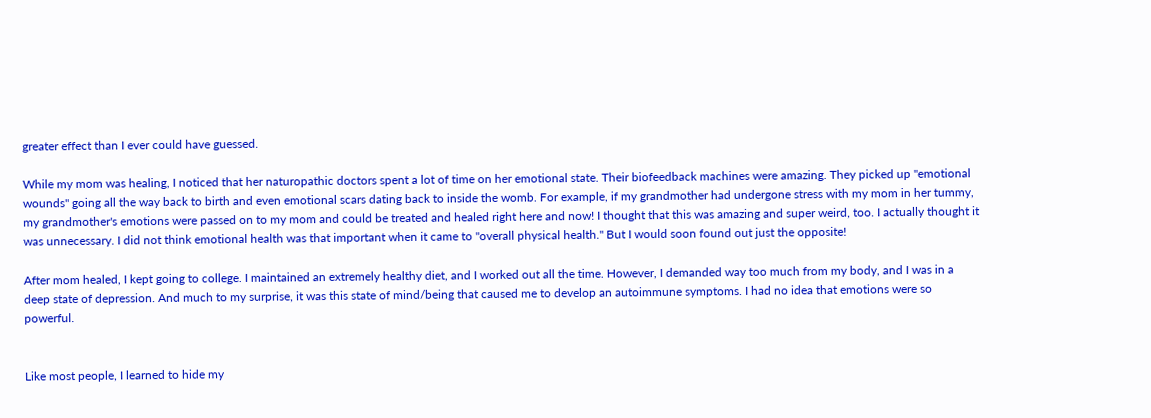greater effect than I ever could have guessed.

While my mom was healing, I noticed that her naturopathic doctors spent a lot of time on her emotional state. Their biofeedback machines were amazing. They picked up "emotional wounds" going all the way back to birth and even emotional scars dating back to inside the womb. For example, if my grandmother had undergone stress with my mom in her tummy, my grandmother's emotions were passed on to my mom and could be treated and healed right here and now! I thought that this was amazing and super weird, too. I actually thought it was unnecessary. I did not think emotional health was that important when it came to "overall physical health." But I would soon found out just the opposite!

After mom healed, I kept going to college. I maintained an extremely healthy diet, and I worked out all the time. However, I demanded way too much from my body, and I was in a deep state of depression. And much to my surprise, it was this state of mind/being that caused me to develop an autoimmune symptoms. I had no idea that emotions were so powerful.


Like most people, I learned to hide my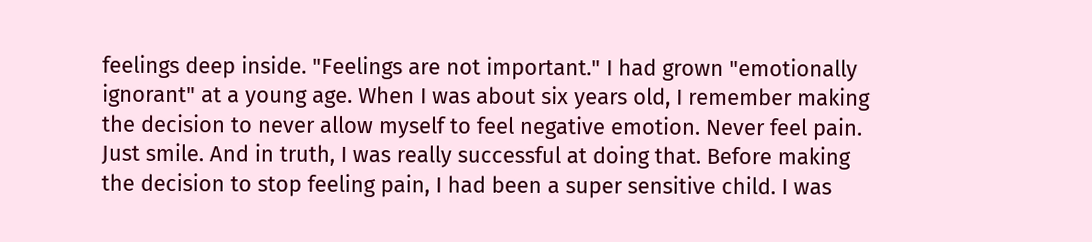feelings deep inside. "Feelings are not important." I had grown "emotionally ignorant" at a young age. When I was about six years old, I remember making the decision to never allow myself to feel negative emotion. Never feel pain. Just smile. And in truth, I was really successful at doing that. Before making the decision to stop feeling pain, I had been a super sensitive child. I was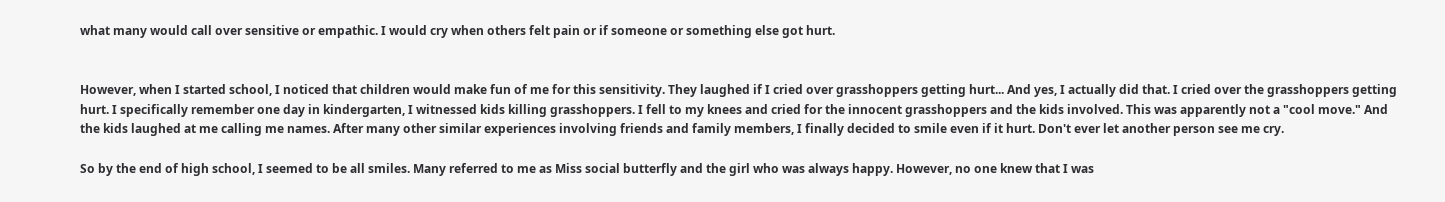what many would call over sensitive or empathic. I would cry when others felt pain or if someone or something else got hurt.


However, when I started school, I noticed that children would make fun of me for this sensitivity. They laughed if I cried over grasshoppers getting hurt... And yes, I actually did that. I cried over the grasshoppers getting hurt. I specifically remember one day in kindergarten, I witnessed kids killing grasshoppers. I fell to my knees and cried for the innocent grasshoppers and the kids involved. This was apparently not a "cool move." And the kids laughed at me calling me names. After many other similar experiences involving friends and family members, I finally decided to smile even if it hurt. Don't ever let another person see me cry.

So by the end of high school, I seemed to be all smiles. Many referred to me as Miss social butterfly and the girl who was always happy. However, no one knew that I was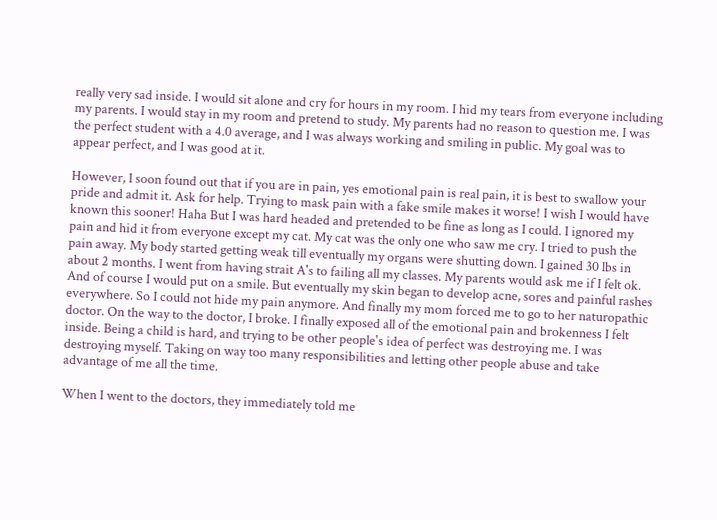really very sad inside. I would sit alone and cry for hours in my room. I hid my tears from everyone including my parents. I would stay in my room and pretend to study. My parents had no reason to question me. I was the perfect student with a 4.0 average, and I was always working and smiling in public. My goal was to appear perfect, and I was good at it.

However, I soon found out that if you are in pain, yes emotional pain is real pain, it is best to swallow your pride and admit it. Ask for help. Trying to mask pain with a fake smile makes it worse! I wish I would have known this sooner! Haha But I was hard headed and pretended to be fine as long as I could. I ignored my pain and hid it from everyone except my cat. My cat was the only one who saw me cry. I tried to push the pain away. My body started getting weak till eventually my organs were shutting down. I gained 30 lbs in about 2 months. I went from having strait A's to failing all my classes. My parents would ask me if I felt ok. And of course I would put on a smile. But eventually my skin began to develop acne, sores and painful rashes everywhere. So I could not hide my pain anymore. And finally my mom forced me to go to her naturopathic doctor. On the way to the doctor, I broke. I finally exposed all of the emotional pain and brokenness I felt inside. Being a child is hard, and trying to be other people's idea of perfect was destroying me. I was destroying myself. Taking on way too many responsibilities and letting other people abuse and take advantage of me all the time.

When I went to the doctors, they immediately told me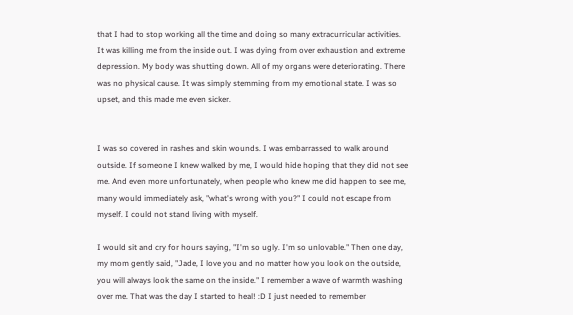that I had to stop working all the time and doing so many extracurricular activities. It was killing me from the inside out. I was dying from over exhaustion and extreme depression. My body was shutting down. All of my organs were deteriorating. There was no physical cause. It was simply stemming from my emotional state. I was so upset, and this made me even sicker.


I was so covered in rashes and skin wounds. I was embarrassed to walk around outside. If someone I knew walked by me, I would hide hoping that they did not see me. And even more unfortunately, when people who knew me did happen to see me, many would immediately ask, "what's wrong with you?" I could not escape from myself. I could not stand living with myself.

I would sit and cry for hours saying, "I'm so ugly. I'm so unlovable." Then one day, my mom gently said, "Jade, I love you and no matter how you look on the outside, you will always look the same on the inside." I remember a wave of warmth washing over me. That was the day I started to heal! :D I just needed to remember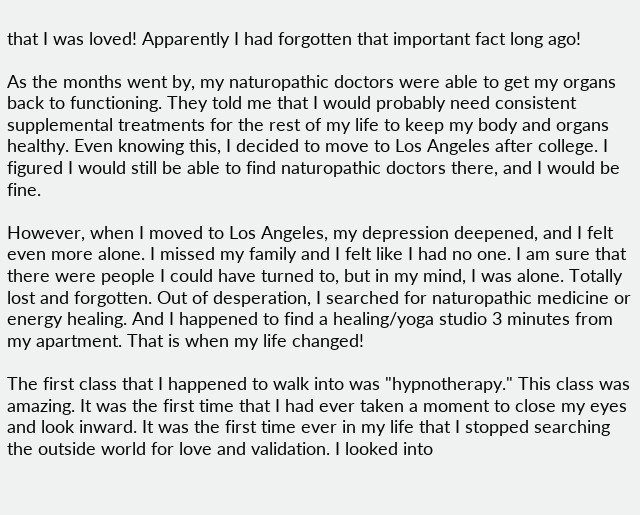that I was loved! Apparently I had forgotten that important fact long ago!

As the months went by, my naturopathic doctors were able to get my organs back to functioning. They told me that I would probably need consistent supplemental treatments for the rest of my life to keep my body and organs healthy. Even knowing this, I decided to move to Los Angeles after college. I figured I would still be able to find naturopathic doctors there, and I would be fine.

However, when I moved to Los Angeles, my depression deepened, and I felt even more alone. I missed my family and I felt like I had no one. I am sure that there were people I could have turned to, but in my mind, I was alone. Totally lost and forgotten. Out of desperation, I searched for naturopathic medicine or energy healing. And I happened to find a healing/yoga studio 3 minutes from my apartment. That is when my life changed!

The first class that I happened to walk into was "hypnotherapy." This class was amazing. It was the first time that I had ever taken a moment to close my eyes and look inward. It was the first time ever in my life that I stopped searching the outside world for love and validation. I looked into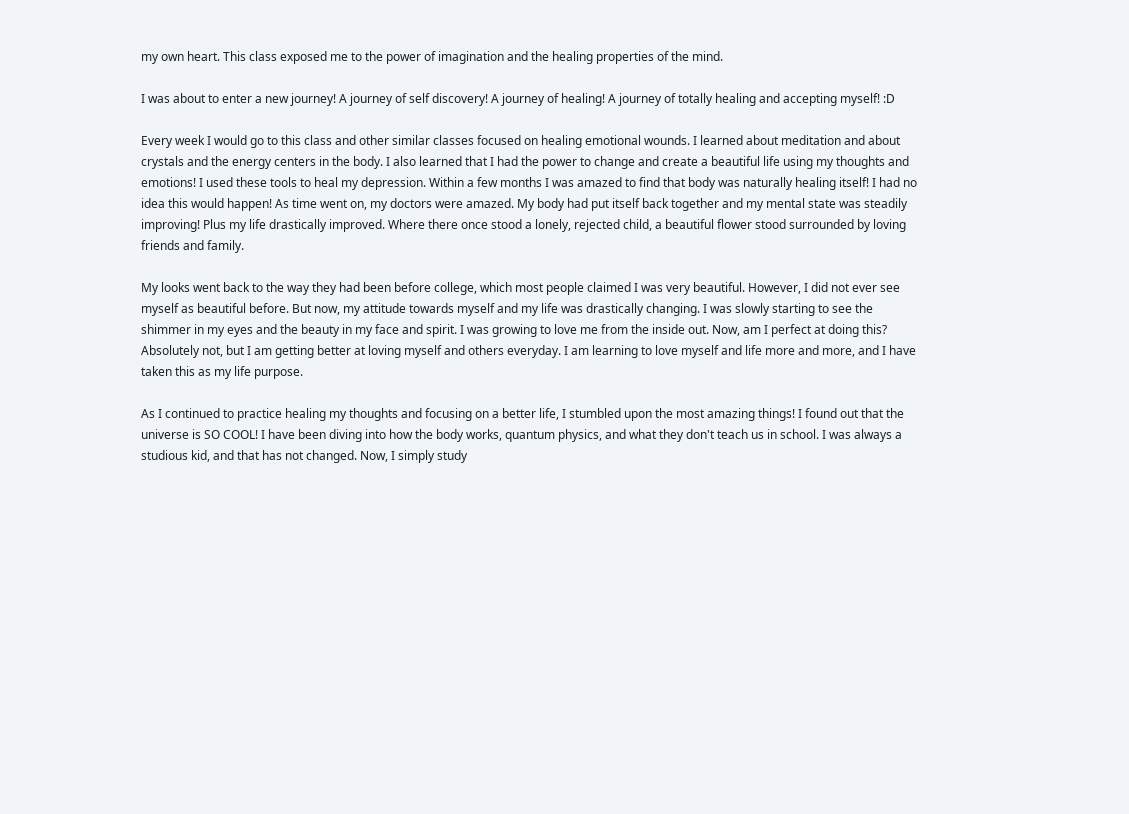my own heart. This class exposed me to the power of imagination and the healing properties of the mind.

I was about to enter a new journey! A journey of self discovery! A journey of healing! A journey of totally healing and accepting myself! :D

Every week I would go to this class and other similar classes focused on healing emotional wounds. I learned about meditation and about crystals and the energy centers in the body. I also learned that I had the power to change and create a beautiful life using my thoughts and emotions! I used these tools to heal my depression. Within a few months I was amazed to find that body was naturally healing itself! I had no idea this would happen! As time went on, my doctors were amazed. My body had put itself back together and my mental state was steadily improving! Plus my life drastically improved. Where there once stood a lonely, rejected child, a beautiful flower stood surrounded by loving friends and family.

My looks went back to the way they had been before college, which most people claimed I was very beautiful. However, I did not ever see myself as beautiful before. But now, my attitude towards myself and my life was drastically changing. I was slowly starting to see the shimmer in my eyes and the beauty in my face and spirit. I was growing to love me from the inside out. Now, am I perfect at doing this? Absolutely not, but I am getting better at loving myself and others everyday. I am learning to love myself and life more and more, and I have taken this as my life purpose.

As I continued to practice healing my thoughts and focusing on a better life, I stumbled upon the most amazing things! I found out that the universe is SO COOL! I have been diving into how the body works, quantum physics, and what they don't teach us in school. I was always a studious kid, and that has not changed. Now, I simply study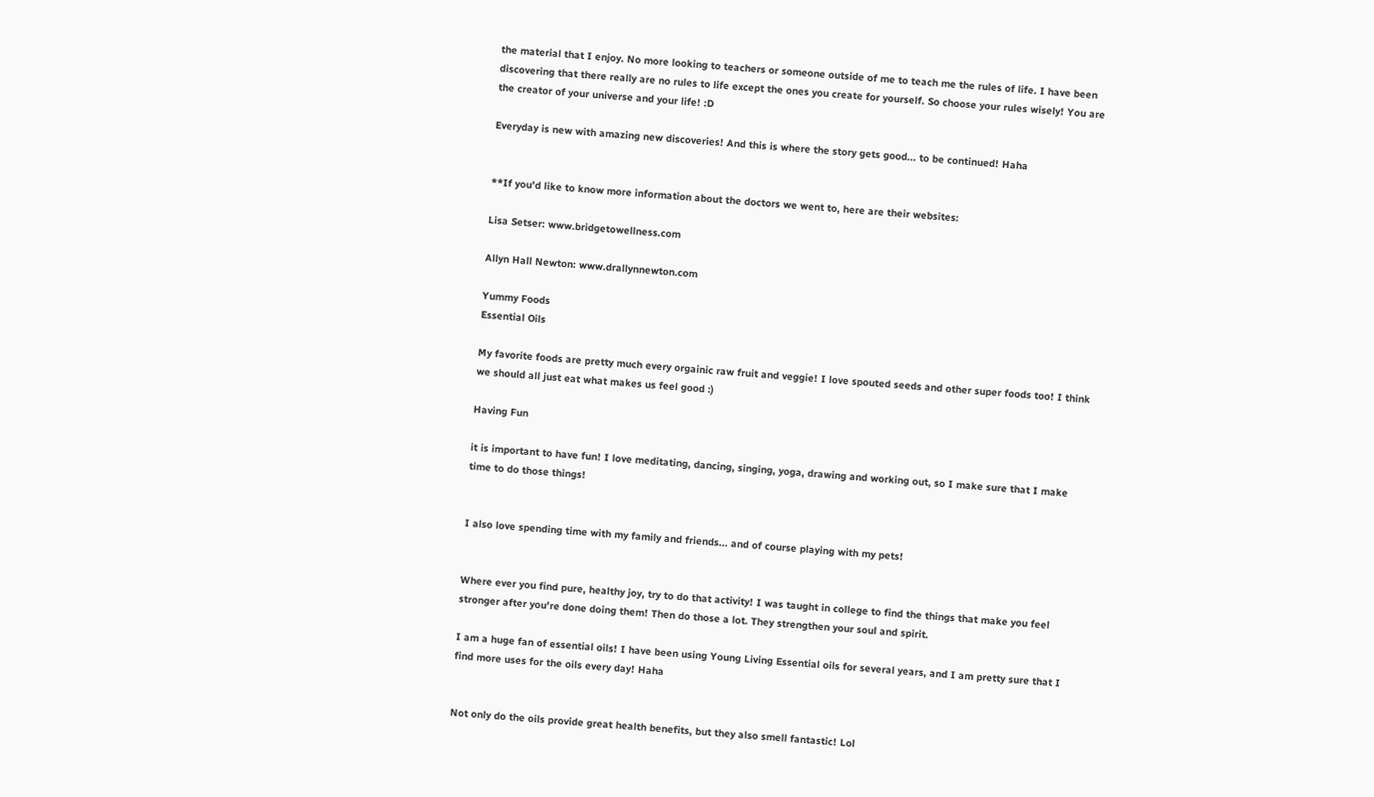the material that I enjoy. No more looking to teachers or someone outside of me to teach me the rules of life. I have been discovering that there really are no rules to life except the ones you create for yourself. So choose your rules wisely! You are the creator of your universe and your life! :D

Everyday is new with amazing new discoveries! And this is where the story gets good... to be continued! Haha


**If you'd like to know more information about the doctors we went to, here are their websites:

Lisa Setser: www.bridgetowellness.com

Allyn Hall Newton: www.drallynnewton.com

Yummy Foods
Essential Oils

My favorite foods are pretty much every orgainic raw fruit and veggie! I love spouted seeds and other super foods too! I think we should all just eat what makes us feel good :)

Having Fun

it is important to have fun! I love meditating, dancing, singing, yoga, drawing and working out, so I make sure that I make time to do those things!


I also love spending time with my family and friends... and of course playing with my pets!


Where ever you find pure, healthy joy, try to do that activity! I was taught in college to find the things that make you feel stronger after you're done doing them! Then do those a lot. They strengthen your soul and spirit.

I am a huge fan of essential oils! I have been using Young Living Essential oils for several years, and I am pretty sure that I find more uses for the oils every day! Haha


Not only do the oils provide great health benefits, but they also smell fantastic! Lol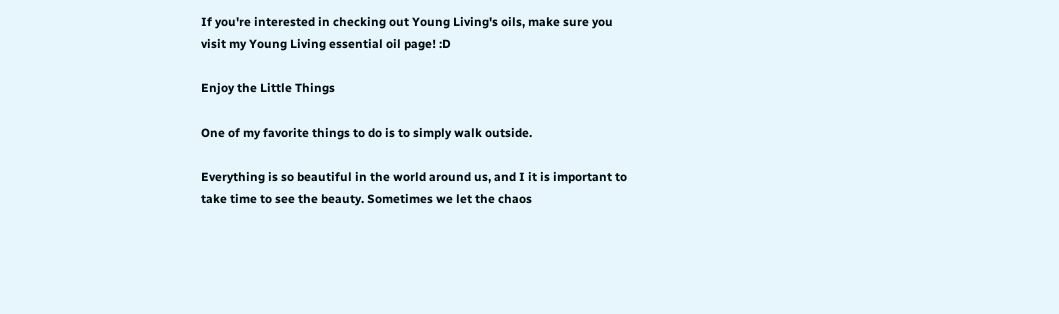If you're interested in checking out Young Living's oils, make sure you visit my Young Living essential oil page! :D

Enjoy the Little Things

One of my favorite things to do is to simply walk outside.

Everything is so beautiful in the world around us, and I it is important to take time to see the beauty. Sometimes we let the chaos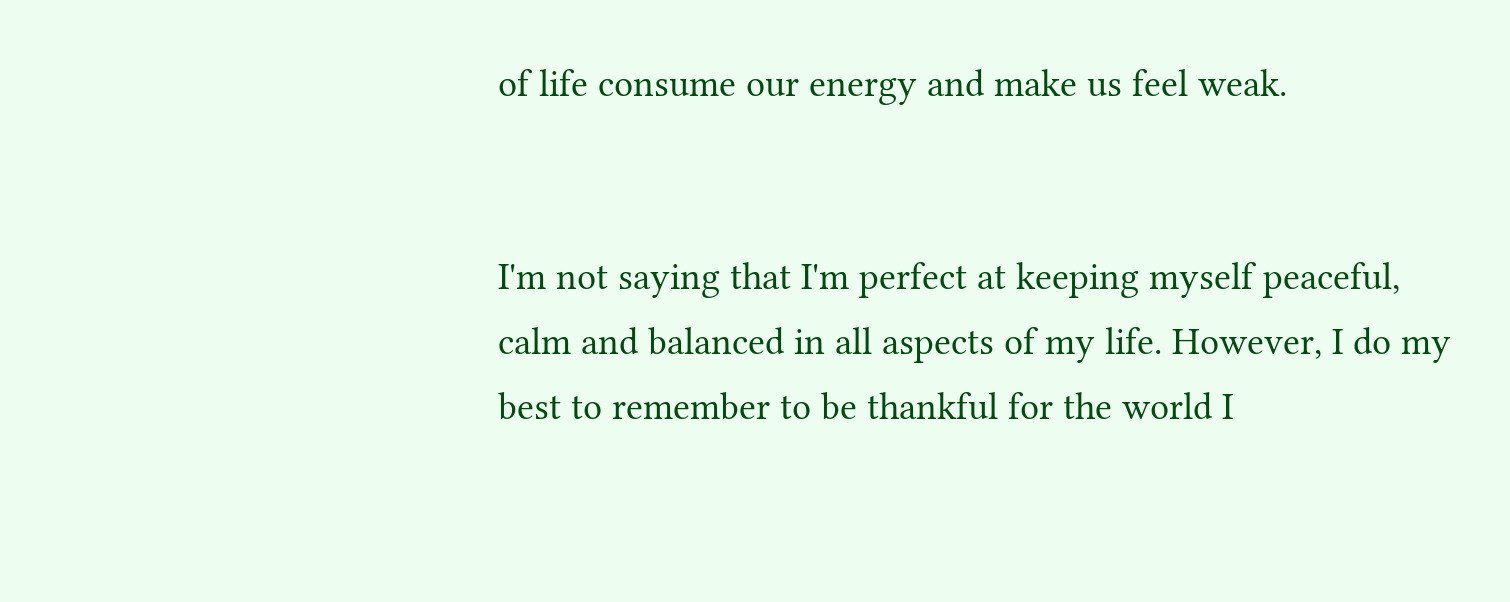of life consume our energy and make us feel weak.


I'm not saying that I'm perfect at keeping myself peaceful, calm and balanced in all aspects of my life. However, I do my best to remember to be thankful for the world I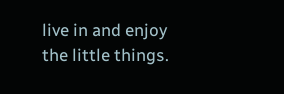live in and enjoy the little things.